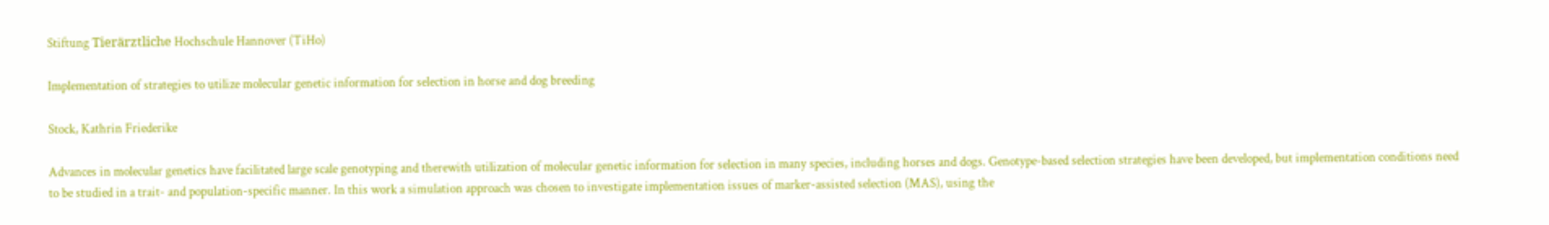Stiftung Tierärztliche Hochschule Hannover (TiHo)

Implementation of strategies to utilize molecular genetic information for selection in horse and dog breeding

Stock, Kathrin Friederike

Advances in molecular genetics have facilitated large scale genotyping and therewith utilization of molecular genetic information for selection in many species, including horses and dogs. Genotype-based selection strategies have been developed, but implementation conditions need to be studied in a trait- and population-specific manner. In this work a simulation approach was chosen to investigate implementation issues of marker-assisted selection (MAS), using the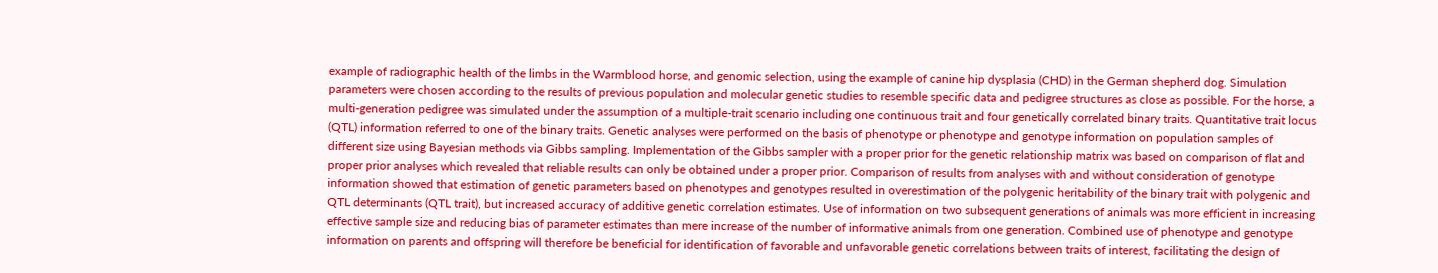example of radiographic health of the limbs in the Warmblood horse, and genomic selection, using the example of canine hip dysplasia (CHD) in the German shepherd dog. Simulation parameters were chosen according to the results of previous population and molecular genetic studies to resemble specific data and pedigree structures as close as possible. For the horse, a multi-generation pedigree was simulated under the assumption of a multiple-trait scenario including one continuous trait and four genetically correlated binary traits. Quantitative trait locus (QTL) information referred to one of the binary traits. Genetic analyses were performed on the basis of phenotype or phenotype and genotype information on population samples of different size using Bayesian methods via Gibbs sampling. Implementation of the Gibbs sampler with a proper prior for the genetic relationship matrix was based on comparison of flat and proper prior analyses which revealed that reliable results can only be obtained under a proper prior. Comparison of results from analyses with and without consideration of genotype information showed that estimation of genetic parameters based on phenotypes and genotypes resulted in overestimation of the polygenic heritability of the binary trait with polygenic and QTL determinants (QTL trait), but increased accuracy of additive genetic correlation estimates. Use of information on two subsequent generations of animals was more efficient in increasing effective sample size and reducing bias of parameter estimates than mere increase of the number of informative animals from one generation. Combined use of phenotype and genotype information on parents and offspring will therefore be beneficial for identification of favorable and unfavorable genetic correlations between traits of interest, facilitating the design of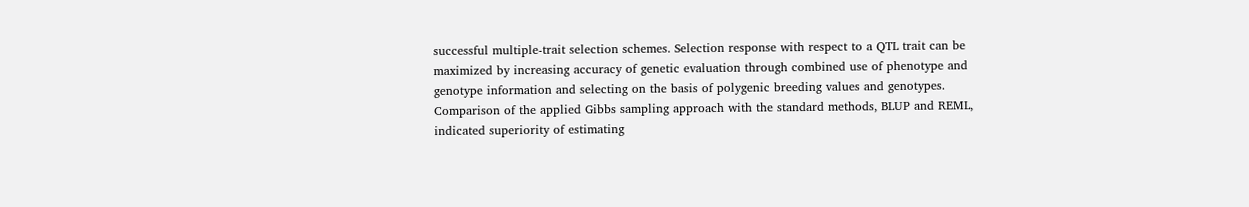successful multiple-trait selection schemes. Selection response with respect to a QTL trait can be maximized by increasing accuracy of genetic evaluation through combined use of phenotype and genotype information and selecting on the basis of polygenic breeding values and genotypes. Comparison of the applied Gibbs sampling approach with the standard methods, BLUP and REML, indicated superiority of estimating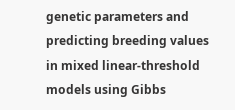genetic parameters and predicting breeding values in mixed linear-threshold models using Gibbs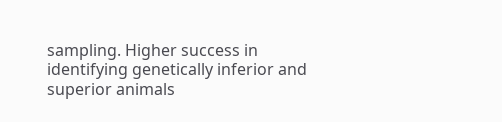sampling. Higher success in identifying genetically inferior and superior animals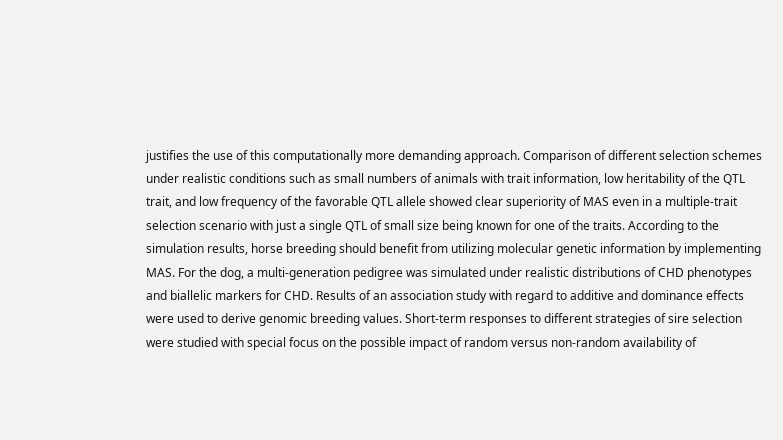justifies the use of this computationally more demanding approach. Comparison of different selection schemes under realistic conditions such as small numbers of animals with trait information, low heritability of the QTL trait, and low frequency of the favorable QTL allele showed clear superiority of MAS even in a multiple-trait selection scenario with just a single QTL of small size being known for one of the traits. According to the simulation results, horse breeding should benefit from utilizing molecular genetic information by implementing MAS. For the dog, a multi-generation pedigree was simulated under realistic distributions of CHD phenotypes and biallelic markers for CHD. Results of an association study with regard to additive and dominance effects were used to derive genomic breeding values. Short-term responses to different strategies of sire selection were studied with special focus on the possible impact of random versus non-random availability of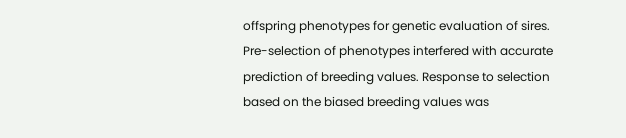offspring phenotypes for genetic evaluation of sires. Pre-selection of phenotypes interfered with accurate prediction of breeding values. Response to selection based on the biased breeding values was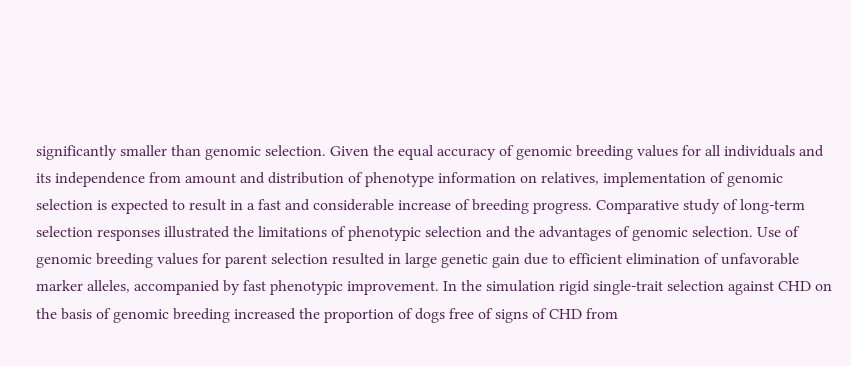significantly smaller than genomic selection. Given the equal accuracy of genomic breeding values for all individuals and its independence from amount and distribution of phenotype information on relatives, implementation of genomic selection is expected to result in a fast and considerable increase of breeding progress. Comparative study of long-term selection responses illustrated the limitations of phenotypic selection and the advantages of genomic selection. Use of genomic breeding values for parent selection resulted in large genetic gain due to efficient elimination of unfavorable marker alleles, accompanied by fast phenotypic improvement. In the simulation rigid single-trait selection against CHD on the basis of genomic breeding increased the proportion of dogs free of signs of CHD from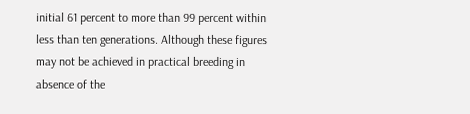initial 61 percent to more than 99 percent within less than ten generations. Although these figures may not be achieved in practical breeding in absence of the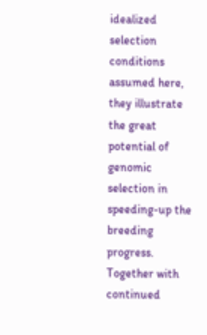idealized selection conditions assumed here, they illustrate the great potential of genomic selection in speeding-up the breeding progress. Together with continued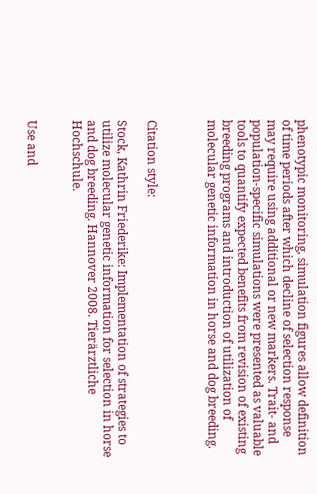phenotypic monitoring, simulation figures allow definition of time periods after which decline of selection response may require using additional or new markers. Trait- and population-specific simulations were presented as valuable tools to quantify expected benefits from revision of existing breeding programs and introduction of utilization of molecular genetic information in horse and dog breeding.



Citation style:

Stock, Kathrin Friederike: Implementation of strategies to utilize molecular genetic information for selection in horse and dog breeding. Hannover 2008. Tierärztliche Hochschule.


Use and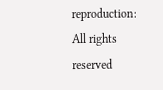reproduction:
All rights reserved